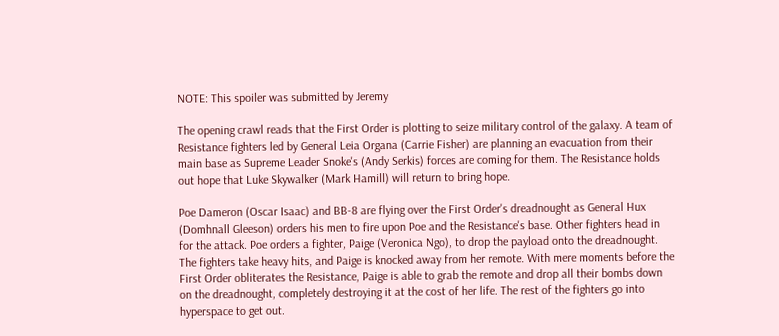NOTE: This spoiler was submitted by Jeremy

The opening crawl reads that the First Order is plotting to seize military control of the galaxy. A team of Resistance fighters led by General Leia Organa (Carrie Fisher) are planning an evacuation from their main base as Supreme Leader Snoke's (Andy Serkis) forces are coming for them. The Resistance holds out hope that Luke Skywalker (Mark Hamill) will return to bring hope.

Poe Dameron (Oscar Isaac) and BB-8 are flying over the First Order's dreadnought as General Hux (Domhnall Gleeson) orders his men to fire upon Poe and the Resistance's base. Other fighters head in for the attack. Poe orders a fighter, Paige (Veronica Ngo), to drop the payload onto the dreadnought. The fighters take heavy hits, and Paige is knocked away from her remote. With mere moments before the First Order obliterates the Resistance, Paige is able to grab the remote and drop all their bombs down on the dreadnought, completely destroying it at the cost of her life. The rest of the fighters go into hyperspace to get out.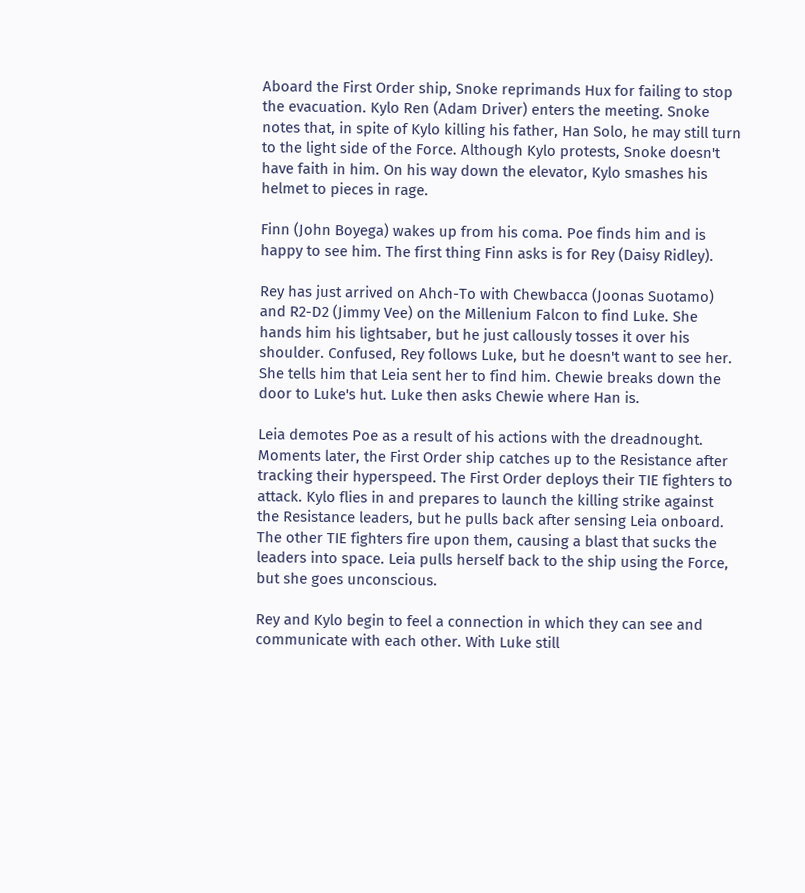Aboard the First Order ship, Snoke reprimands Hux for failing to stop the evacuation. Kylo Ren (Adam Driver) enters the meeting. Snoke notes that, in spite of Kylo killing his father, Han Solo, he may still turn to the light side of the Force. Although Kylo protests, Snoke doesn't have faith in him. On his way down the elevator, Kylo smashes his helmet to pieces in rage.

Finn (John Boyega) wakes up from his coma. Poe finds him and is happy to see him. The first thing Finn asks is for Rey (Daisy Ridley).

Rey has just arrived on Ahch-To with Chewbacca (Joonas Suotamo) and R2-D2 (Jimmy Vee) on the Millenium Falcon to find Luke. She hands him his lightsaber, but he just callously tosses it over his shoulder. Confused, Rey follows Luke, but he doesn't want to see her. She tells him that Leia sent her to find him. Chewie breaks down the door to Luke's hut. Luke then asks Chewie where Han is.

Leia demotes Poe as a result of his actions with the dreadnought. Moments later, the First Order ship catches up to the Resistance after tracking their hyperspeed. The First Order deploys their TIE fighters to attack. Kylo flies in and prepares to launch the killing strike against the Resistance leaders, but he pulls back after sensing Leia onboard. The other TIE fighters fire upon them, causing a blast that sucks the leaders into space. Leia pulls herself back to the ship using the Force, but she goes unconscious.

Rey and Kylo begin to feel a connection in which they can see and communicate with each other. With Luke still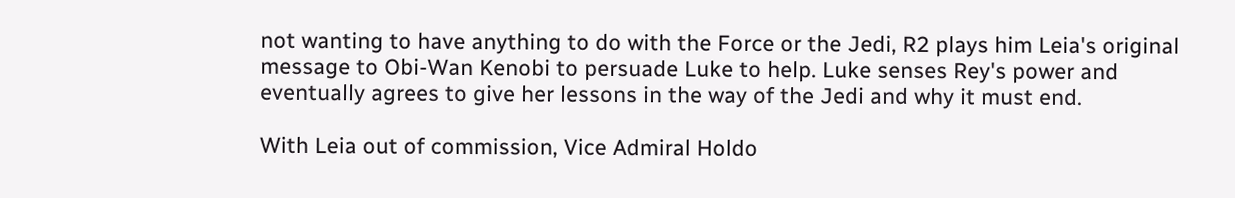not wanting to have anything to do with the Force or the Jedi, R2 plays him Leia's original message to Obi-Wan Kenobi to persuade Luke to help. Luke senses Rey's power and eventually agrees to give her lessons in the way of the Jedi and why it must end.

With Leia out of commission, Vice Admiral Holdo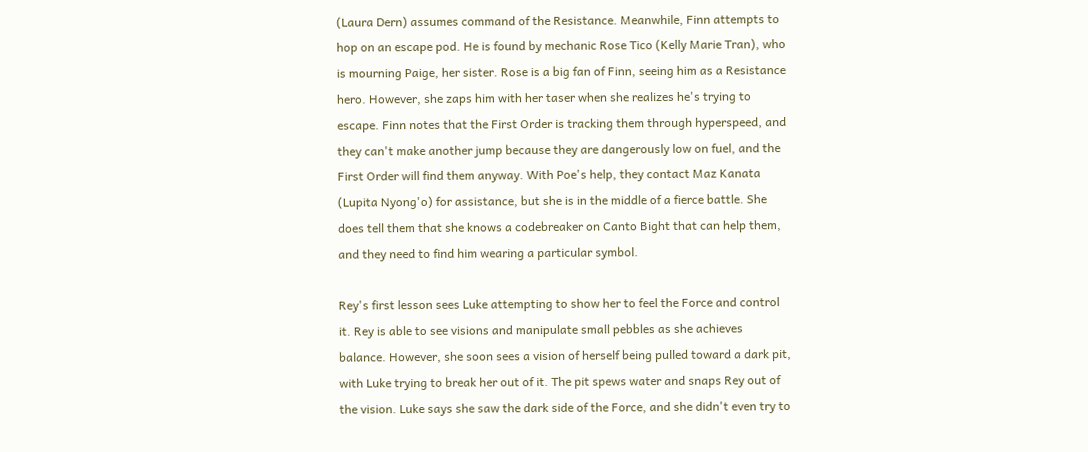(Laura Dern) assumes command of the Resistance. Meanwhile, Finn attempts to hop on an escape pod. He is found by mechanic Rose Tico (Kelly Marie Tran), who is mourning Paige, her sister. Rose is a big fan of Finn, seeing him as a Resistance hero. However, she zaps him with her taser when she realizes he's trying to escape. Finn notes that the First Order is tracking them through hyperspeed, and they can't make another jump because they are dangerously low on fuel, and the First Order will find them anyway. With Poe's help, they contact Maz Kanata (Lupita Nyong'o) for assistance, but she is in the middle of a fierce battle. She does tell them that she knows a codebreaker on Canto Bight that can help them, and they need to find him wearing a particular symbol.

Rey's first lesson sees Luke attempting to show her to feel the Force and control it. Rey is able to see visions and manipulate small pebbles as she achieves balance. However, she soon sees a vision of herself being pulled toward a dark pit, with Luke trying to break her out of it. The pit spews water and snaps Rey out of the vision. Luke says she saw the dark side of the Force, and she didn't even try to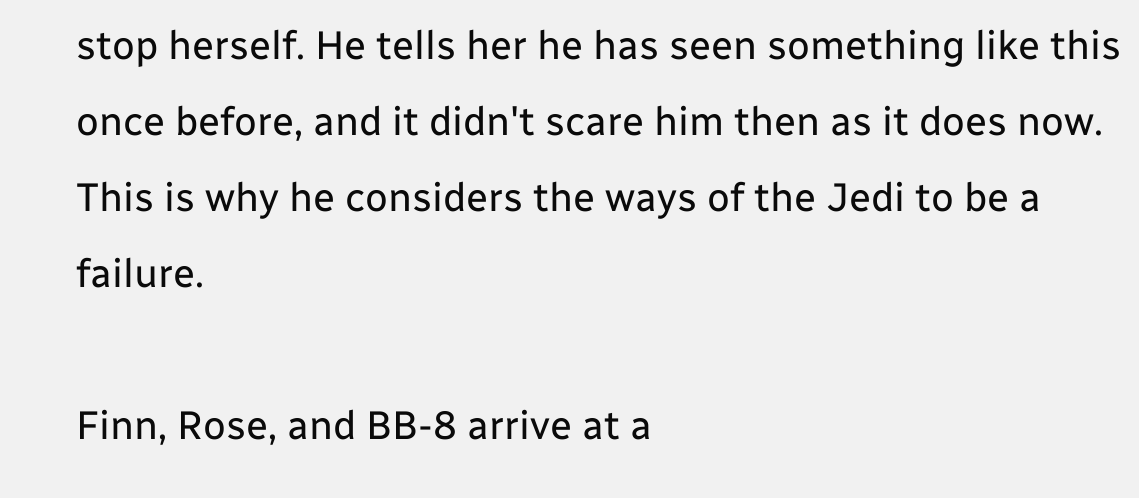stop herself. He tells her he has seen something like this once before, and it didn't scare him then as it does now. This is why he considers the ways of the Jedi to be a failure.

Finn, Rose, and BB-8 arrive at a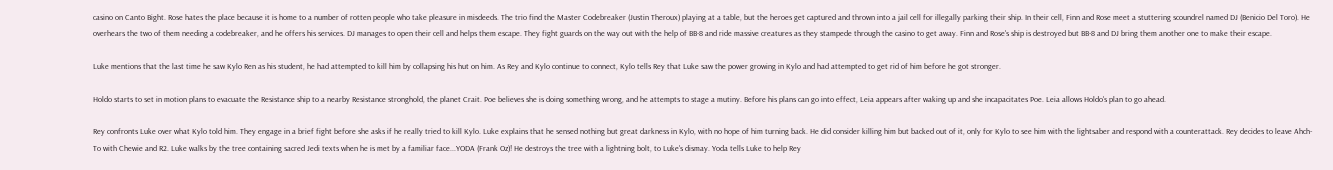casino on Canto Bight. Rose hates the place because it is home to a number of rotten people who take pleasure in misdeeds. The trio find the Master Codebreaker (Justin Theroux) playing at a table, but the heroes get captured and thrown into a jail cell for illegally parking their ship. In their cell, Finn and Rose meet a stuttering scoundrel named DJ (Benicio Del Toro). He overhears the two of them needing a codebreaker, and he offers his services. DJ manages to open their cell and helps them escape. They fight guards on the way out with the help of BB-8 and ride massive creatures as they stampede through the casino to get away. Finn and Rose's ship is destroyed but BB-8 and DJ bring them another one to make their escape.

Luke mentions that the last time he saw Kylo Ren as his student, he had attempted to kill him by collapsing his hut on him. As Rey and Kylo continue to connect, Kylo tells Rey that Luke saw the power growing in Kylo and had attempted to get rid of him before he got stronger.

Holdo starts to set in motion plans to evacuate the Resistance ship to a nearby Resistance stronghold, the planet Crait. Poe believes she is doing something wrong, and he attempts to stage a mutiny. Before his plans can go into effect, Leia appears after waking up and she incapacitates Poe. Leia allows Holdo's plan to go ahead.

Rey confronts Luke over what Kylo told him. They engage in a brief fight before she asks if he really tried to kill Kylo. Luke explains that he sensed nothing but great darkness in Kylo, with no hope of him turning back. He did consider killing him but backed out of it, only for Kylo to see him with the lightsaber and respond with a counterattack. Rey decides to leave Ahch-To with Chewie and R2. Luke walks by the tree containing sacred Jedi texts when he is met by a familiar face...YODA (Frank Oz)! He destroys the tree with a lightning bolt, to Luke's dismay. Yoda tells Luke to help Rey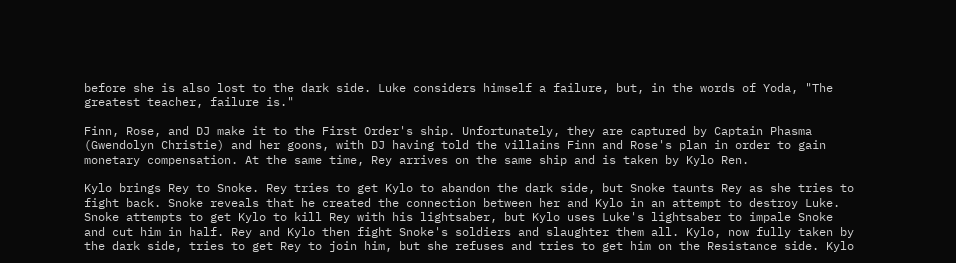before she is also lost to the dark side. Luke considers himself a failure, but, in the words of Yoda, "The greatest teacher, failure is."

Finn, Rose, and DJ make it to the First Order's ship. Unfortunately, they are captured by Captain Phasma (Gwendolyn Christie) and her goons, with DJ having told the villains Finn and Rose's plan in order to gain monetary compensation. At the same time, Rey arrives on the same ship and is taken by Kylo Ren.

Kylo brings Rey to Snoke. Rey tries to get Kylo to abandon the dark side, but Snoke taunts Rey as she tries to fight back. Snoke reveals that he created the connection between her and Kylo in an attempt to destroy Luke. Snoke attempts to get Kylo to kill Rey with his lightsaber, but Kylo uses Luke's lightsaber to impale Snoke and cut him in half. Rey and Kylo then fight Snoke's soldiers and slaughter them all. Kylo, now fully taken by the dark side, tries to get Rey to join him, but she refuses and tries to get him on the Resistance side. Kylo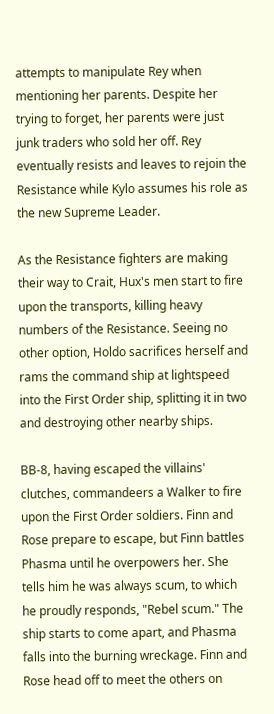attempts to manipulate Rey when mentioning her parents. Despite her trying to forget, her parents were just junk traders who sold her off. Rey eventually resists and leaves to rejoin the Resistance while Kylo assumes his role as the new Supreme Leader.

As the Resistance fighters are making their way to Crait, Hux's men start to fire upon the transports, killing heavy numbers of the Resistance. Seeing no other option, Holdo sacrifices herself and rams the command ship at lightspeed into the First Order ship, splitting it in two and destroying other nearby ships.

BB-8, having escaped the villains' clutches, commandeers a Walker to fire upon the First Order soldiers. Finn and Rose prepare to escape, but Finn battles Phasma until he overpowers her. She tells him he was always scum, to which he proudly responds, "Rebel scum." The ship starts to come apart, and Phasma falls into the burning wreckage. Finn and Rose head off to meet the others on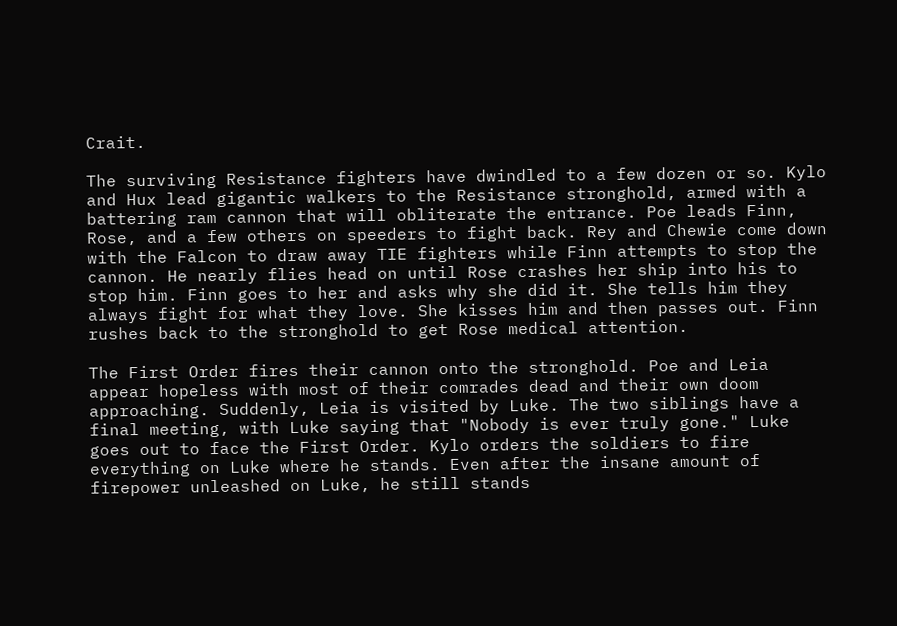Crait.

The surviving Resistance fighters have dwindled to a few dozen or so. Kylo and Hux lead gigantic walkers to the Resistance stronghold, armed with a battering ram cannon that will obliterate the entrance. Poe leads Finn, Rose, and a few others on speeders to fight back. Rey and Chewie come down with the Falcon to draw away TIE fighters while Finn attempts to stop the cannon. He nearly flies head on until Rose crashes her ship into his to stop him. Finn goes to her and asks why she did it. She tells him they always fight for what they love. She kisses him and then passes out. Finn rushes back to the stronghold to get Rose medical attention.

The First Order fires their cannon onto the stronghold. Poe and Leia appear hopeless with most of their comrades dead and their own doom approaching. Suddenly, Leia is visited by Luke. The two siblings have a final meeting, with Luke saying that "Nobody is ever truly gone." Luke goes out to face the First Order. Kylo orders the soldiers to fire everything on Luke where he stands. Even after the insane amount of firepower unleashed on Luke, he still stands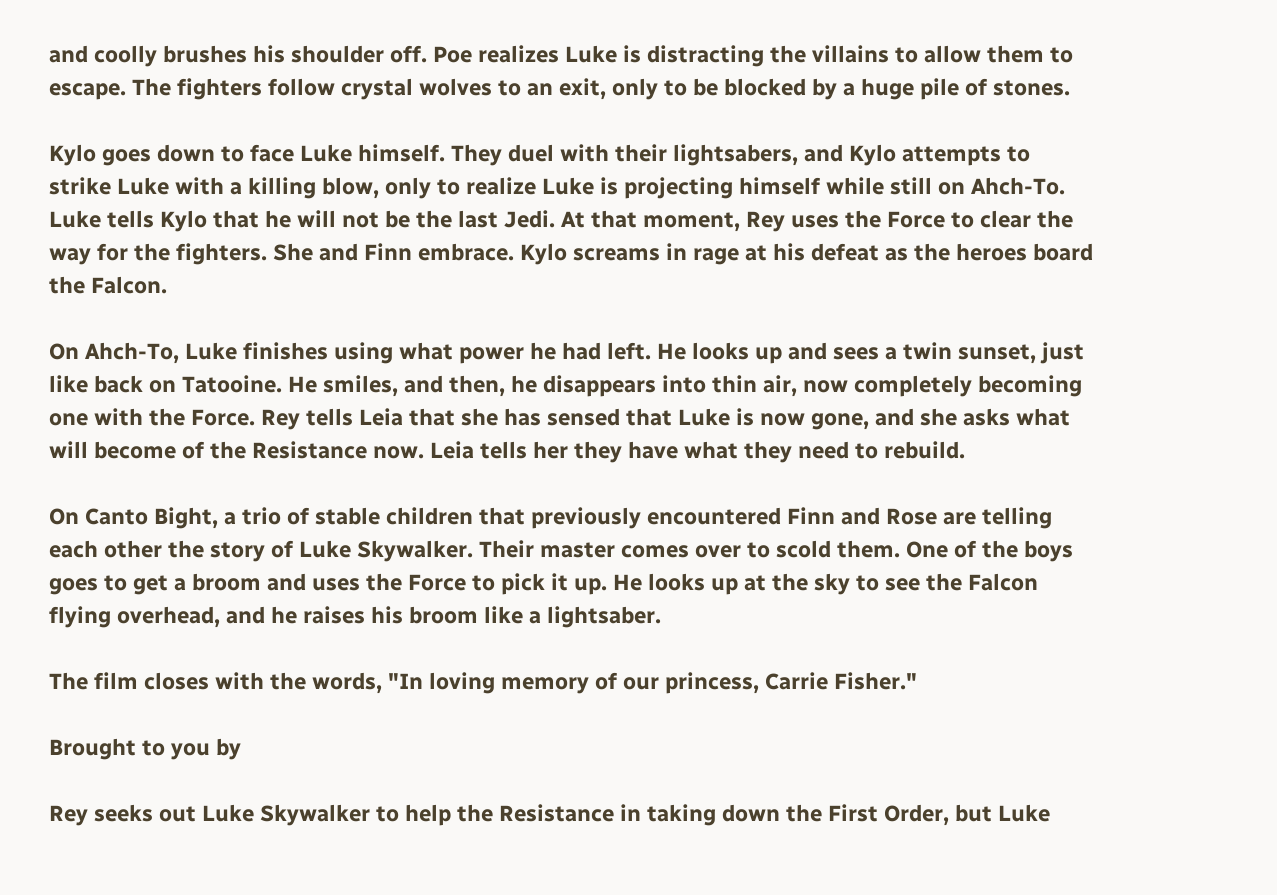and coolly brushes his shoulder off. Poe realizes Luke is distracting the villains to allow them to escape. The fighters follow crystal wolves to an exit, only to be blocked by a huge pile of stones.

Kylo goes down to face Luke himself. They duel with their lightsabers, and Kylo attempts to strike Luke with a killing blow, only to realize Luke is projecting himself while still on Ahch-To. Luke tells Kylo that he will not be the last Jedi. At that moment, Rey uses the Force to clear the way for the fighters. She and Finn embrace. Kylo screams in rage at his defeat as the heroes board the Falcon.

On Ahch-To, Luke finishes using what power he had left. He looks up and sees a twin sunset, just like back on Tatooine. He smiles, and then, he disappears into thin air, now completely becoming one with the Force. Rey tells Leia that she has sensed that Luke is now gone, and she asks what will become of the Resistance now. Leia tells her they have what they need to rebuild.

On Canto Bight, a trio of stable children that previously encountered Finn and Rose are telling each other the story of Luke Skywalker. Their master comes over to scold them. One of the boys goes to get a broom and uses the Force to pick it up. He looks up at the sky to see the Falcon flying overhead, and he raises his broom like a lightsaber.

The film closes with the words, "In loving memory of our princess, Carrie Fisher."

Brought to you by

Rey seeks out Luke Skywalker to help the Resistance in taking down the First Order, but Luke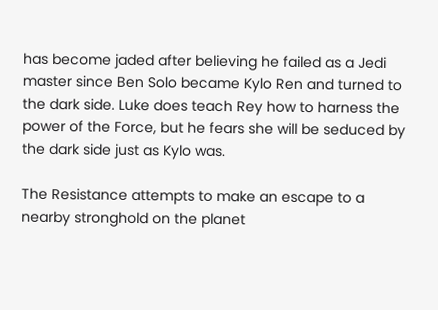has become jaded after believing he failed as a Jedi master since Ben Solo became Kylo Ren and turned to the dark side. Luke does teach Rey how to harness the power of the Force, but he fears she will be seduced by the dark side just as Kylo was.

The Resistance attempts to make an escape to a nearby stronghold on the planet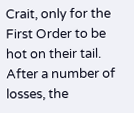Crait, only for the First Order to be hot on their tail. After a number of losses, the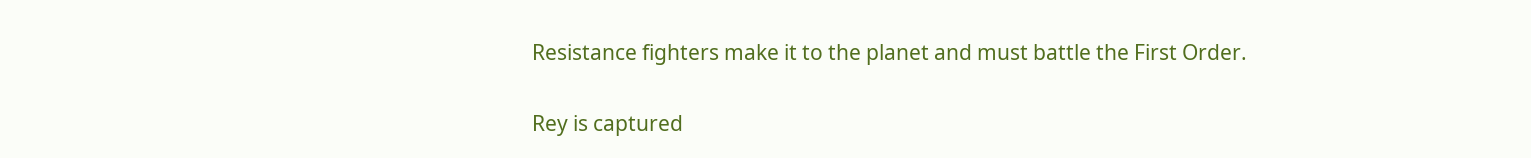Resistance fighters make it to the planet and must battle the First Order.

Rey is captured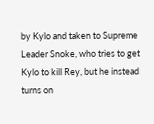by Kylo and taken to Supreme Leader Snoke, who tries to get Kylo to kill Rey, but he instead turns on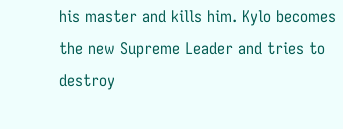his master and kills him. Kylo becomes the new Supreme Leader and tries to destroy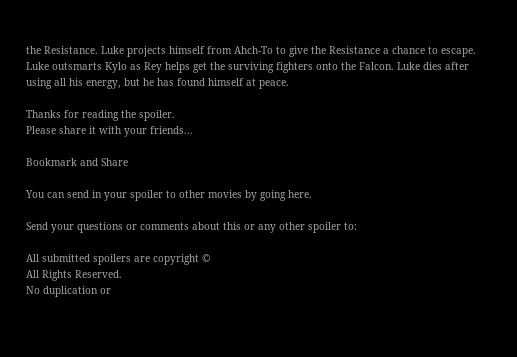the Resistance. Luke projects himself from Ahch-To to give the Resistance a chance to escape. Luke outsmarts Kylo as Rey helps get the surviving fighters onto the Falcon. Luke dies after using all his energy, but he has found himself at peace.

Thanks for reading the spoiler.
Please share it with your friends...

Bookmark and Share

You can send in your spoiler to other movies by going here.

Send your questions or comments about this or any other spoiler to:

All submitted spoilers are copyright ©
All Rights Reserved.
No duplication or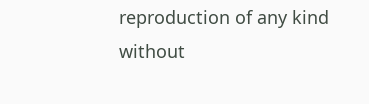reproduction of any kind without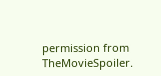permission from TheMovieSpoiler.